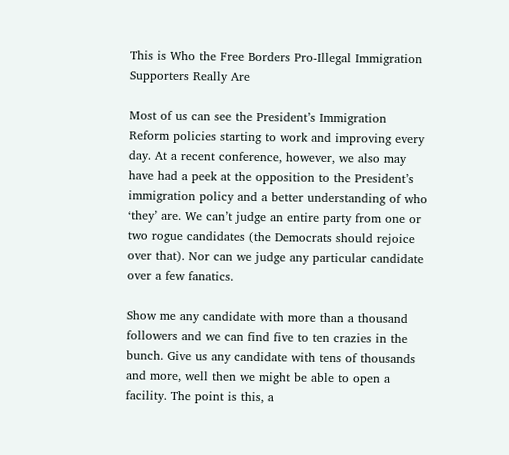This is Who the Free Borders Pro-Illegal Immigration Supporters Really Are

Most of us can see the President’s Immigration Reform policies starting to work and improving every day. At a recent conference, however, we also may have had a peek at the opposition to the President’s immigration policy and a better understanding of who ‘they’ are. We can’t judge an entire party from one or two rogue candidates (the Democrats should rejoice over that). Nor can we judge any particular candidate over a few fanatics.

Show me any candidate with more than a thousand followers and we can find five to ten crazies in the bunch. Give us any candidate with tens of thousands and more, well then we might be able to open a facility. The point is this, a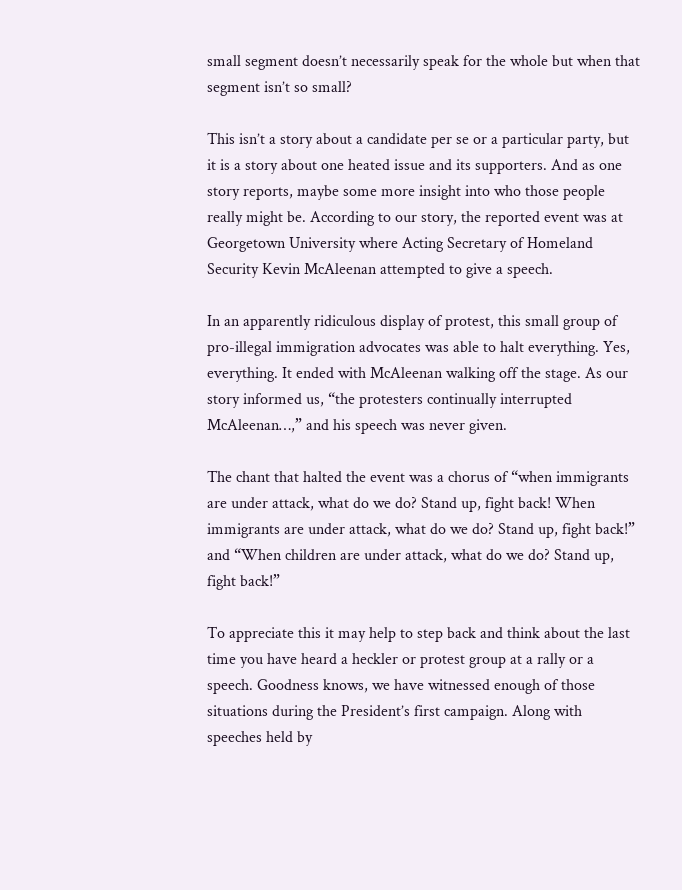small segment doesn’t necessarily speak for the whole but when that segment isn’t so small?

This isn’t a story about a candidate per se or a particular party, but it is a story about one heated issue and its supporters. And as one story reports, maybe some more insight into who those people really might be. According to our story, the reported event was at Georgetown University where Acting Secretary of Homeland Security Kevin McAleenan attempted to give a speech.

In an apparently ridiculous display of protest, this small group of pro-illegal immigration advocates was able to halt everything. Yes, everything. It ended with McAleenan walking off the stage. As our story informed us, “the protesters continually interrupted McAleenan…,” and his speech was never given.

The chant that halted the event was a chorus of “when immigrants are under attack, what do we do? Stand up, fight back! When immigrants are under attack, what do we do? Stand up, fight back!” and “When children are under attack, what do we do? Stand up, fight back!”

To appreciate this it may help to step back and think about the last time you have heard a heckler or protest group at a rally or a speech. Goodness knows, we have witnessed enough of those situations during the President’s first campaign. Along with speeches held by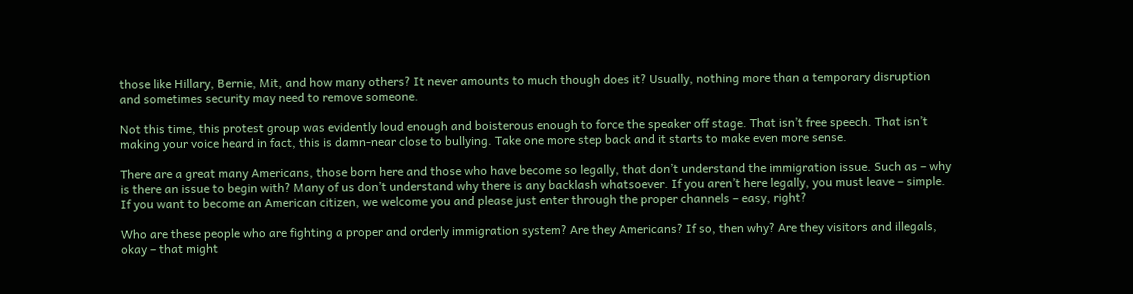those like Hillary, Bernie, Mit, and how many others? It never amounts to much though does it? Usually, nothing more than a temporary disruption and sometimes security may need to remove someone.

Not this time, this protest group was evidently loud enough and boisterous enough to force the speaker off stage. That isn’t free speech. That isn’t making your voice heard in fact, this is damn-near close to bullying. Take one more step back and it starts to make even more sense.

There are a great many Americans, those born here and those who have become so legally, that don’t understand the immigration issue. Such as – why is there an issue to begin with? Many of us don’t understand why there is any backlash whatsoever. If you aren’t here legally, you must leave – simple. If you want to become an American citizen, we welcome you and please just enter through the proper channels – easy, right?

Who are these people who are fighting a proper and orderly immigration system? Are they Americans? If so, then why? Are they visitors and illegals, okay – that might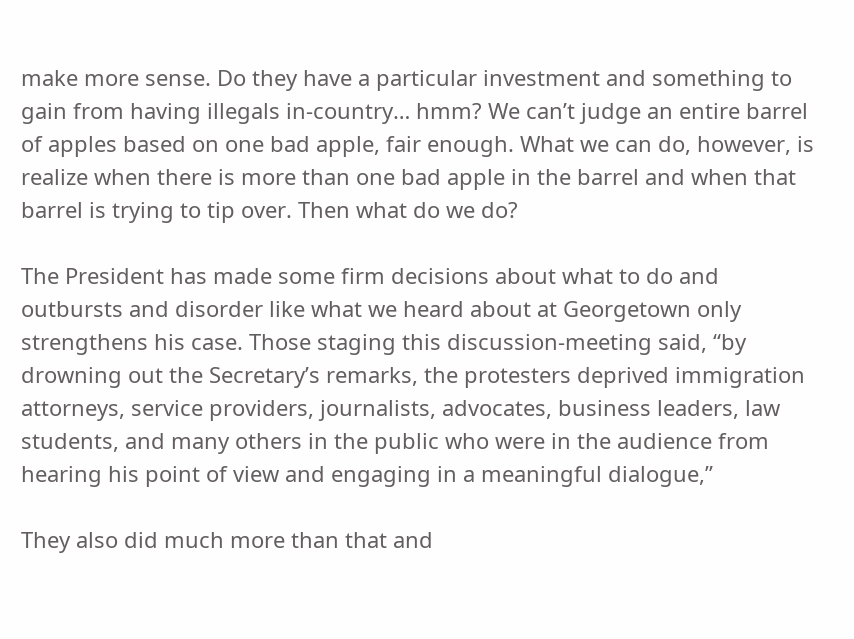make more sense. Do they have a particular investment and something to gain from having illegals in-country… hmm? We can’t judge an entire barrel of apples based on one bad apple, fair enough. What we can do, however, is realize when there is more than one bad apple in the barrel and when that barrel is trying to tip over. Then what do we do?

The President has made some firm decisions about what to do and outbursts and disorder like what we heard about at Georgetown only strengthens his case. Those staging this discussion-meeting said, “by drowning out the Secretary’s remarks, the protesters deprived immigration attorneys, service providers, journalists, advocates, business leaders, law students, and many others in the public who were in the audience from hearing his point of view and engaging in a meaningful dialogue,”

They also did much more than that and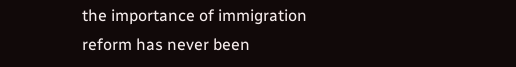the importance of immigration reform has never been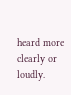heard more clearly or loudly.